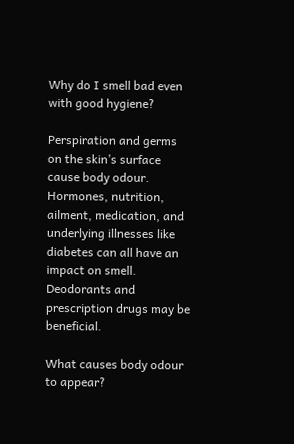Why do I smell bad even with good hygiene?

Perspiration and germs on the skin’s surface cause body odour. Hormones, nutrition, ailment, medication, and underlying illnesses like diabetes can all have an impact on smell. Deodorants and prescription drugs may be beneficial.

What causes body odour to appear?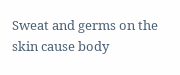Sweat and germs on the skin cause body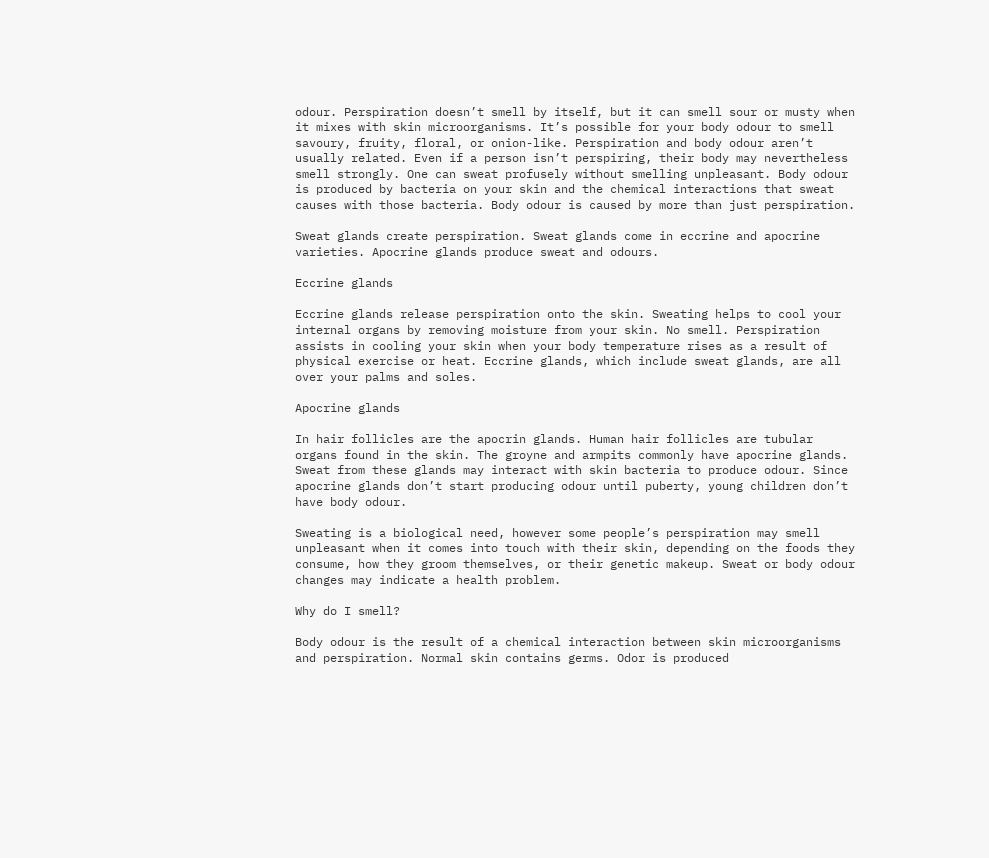odour. Perspiration doesn’t smell by itself, but it can smell sour or musty when it mixes with skin microorganisms. It’s possible for your body odour to smell savoury, fruity, floral, or onion-like. Perspiration and body odour aren’t usually related. Even if a person isn’t perspiring, their body may nevertheless smell strongly. One can sweat profusely without smelling unpleasant. Body odour is produced by bacteria on your skin and the chemical interactions that sweat causes with those bacteria. Body odour is caused by more than just perspiration.

Sweat glands create perspiration. Sweat glands come in eccrine and apocrine varieties. Apocrine glands produce sweat and odours.

Eccrine glands

Eccrine glands release perspiration onto the skin. Sweating helps to cool your internal organs by removing moisture from your skin. No smell. Perspiration assists in cooling your skin when your body temperature rises as a result of physical exercise or heat. Eccrine glands, which include sweat glands, are all over your palms and soles.

Apocrine glands

In hair follicles are the apocrin glands. Human hair follicles are tubular organs found in the skin. The groyne and armpits commonly have apocrine glands. Sweat from these glands may interact with skin bacteria to produce odour. Since apocrine glands don’t start producing odour until puberty, young children don’t have body odour.

Sweating is a biological need, however some people’s perspiration may smell unpleasant when it comes into touch with their skin, depending on the foods they consume, how they groom themselves, or their genetic makeup. Sweat or body odour changes may indicate a health problem.

Why do I smell?

Body odour is the result of a chemical interaction between skin microorganisms and perspiration. Normal skin contains germs. Odor is produced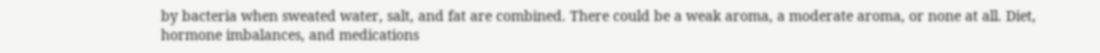by bacteria when sweated water, salt, and fat are combined. There could be a weak aroma, a moderate aroma, or none at all. Diet, hormone imbalances, and medications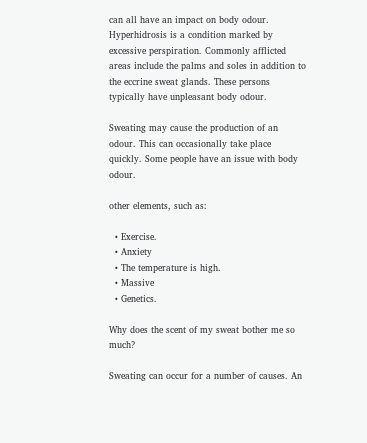can all have an impact on body odour. Hyperhidrosis is a condition marked by excessive perspiration. Commonly afflicted areas include the palms and soles in addition to the eccrine sweat glands. These persons typically have unpleasant body odour.

Sweating may cause the production of an odour. This can occasionally take place quickly. Some people have an issue with body odour.

other elements, such as:

  • Exercise.
  • Anxiety
  • The temperature is high.
  • Massive
  • Genetics.

Why does the scent of my sweat bother me so much?

Sweating can occur for a number of causes. An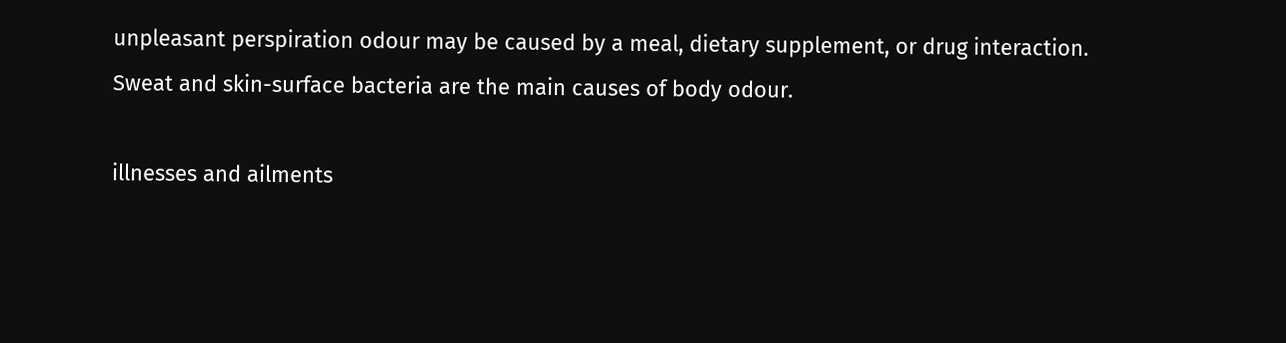unpleasant perspiration odour may be caused by a meal, dietary supplement, or drug interaction. Sweat and skin-surface bacteria are the main causes of body odour.

illnesses and ailments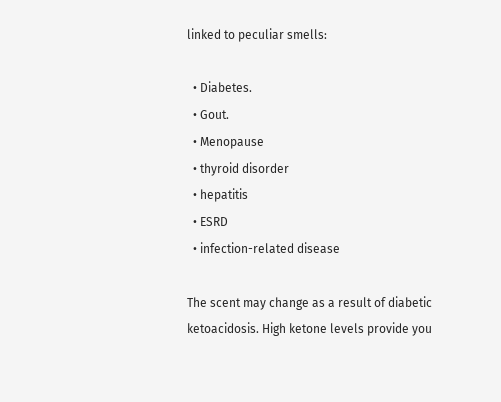linked to peculiar smells:

  • Diabetes.
  • Gout.
  • Menopause
  • thyroid disorder
  • hepatitis
  • ESRD
  • infection-related disease

The scent may change as a result of diabetic ketoacidosis. High ketone levels provide you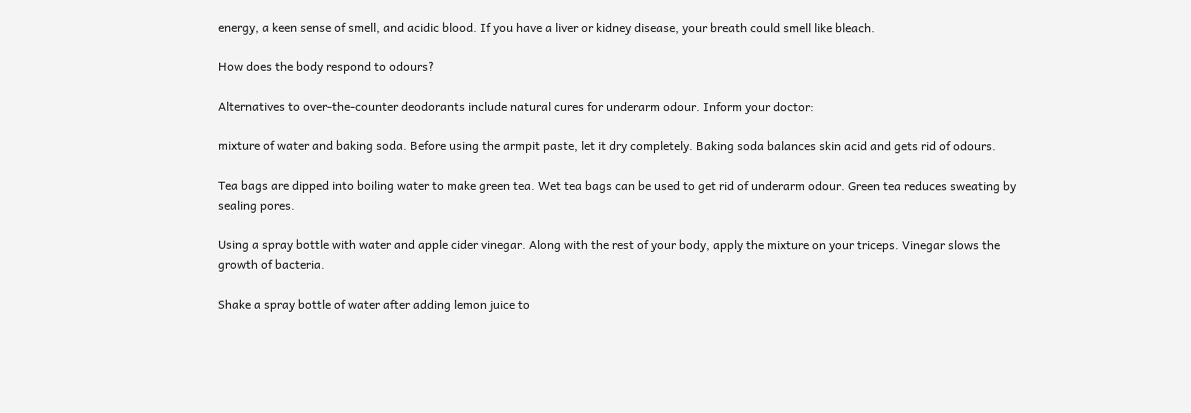energy, a keen sense of smell, and acidic blood. If you have a liver or kidney disease, your breath could smell like bleach.

How does the body respond to odours?

Alternatives to over-the-counter deodorants include natural cures for underarm odour. Inform your doctor:

mixture of water and baking soda. Before using the armpit paste, let it dry completely. Baking soda balances skin acid and gets rid of odours.

Tea bags are dipped into boiling water to make green tea. Wet tea bags can be used to get rid of underarm odour. Green tea reduces sweating by sealing pores.

Using a spray bottle with water and apple cider vinegar. Along with the rest of your body, apply the mixture on your triceps. Vinegar slows the growth of bacteria.

Shake a spray bottle of water after adding lemon juice to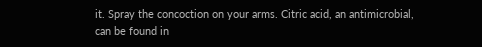it. Spray the concoction on your arms. Citric acid, an antimicrobial, can be found in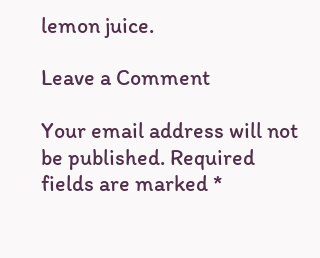lemon juice.

Leave a Comment

Your email address will not be published. Required fields are marked *